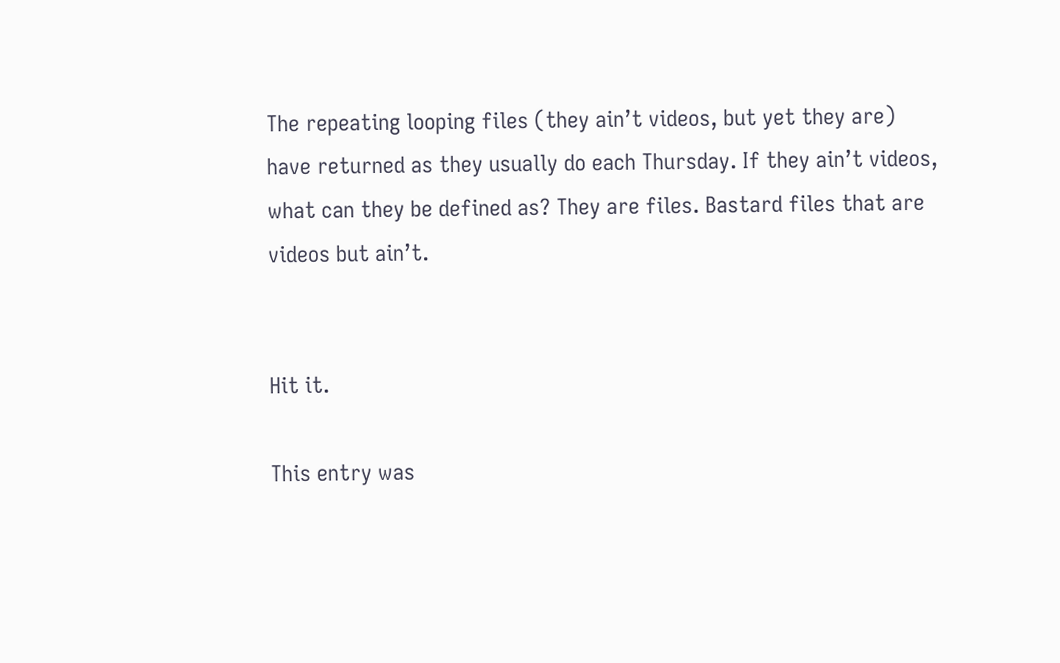The repeating looping files (they ain’t videos, but yet they are) have returned as they usually do each Thursday. If they ain’t videos, what can they be defined as? They are files. Bastard files that are videos but ain’t.


Hit it.

This entry was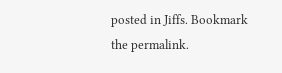posted in Jiffs. Bookmark the permalink.